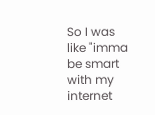So I was like "imma be smart with my internet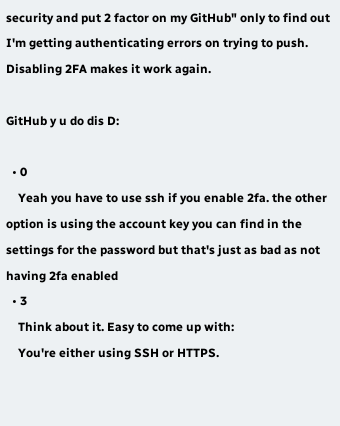security and put 2 factor on my GitHub" only to find out I'm getting authenticating errors on trying to push. Disabling 2FA makes it work again.

GitHub y u do dis D:

  • 0
    Yeah you have to use ssh if you enable 2fa. the other option is using the account key you can find in the settings for the password but that's just as bad as not having 2fa enabled
  • 3
    Think about it. Easy to come up with:
    You're either using SSH or HTTPS.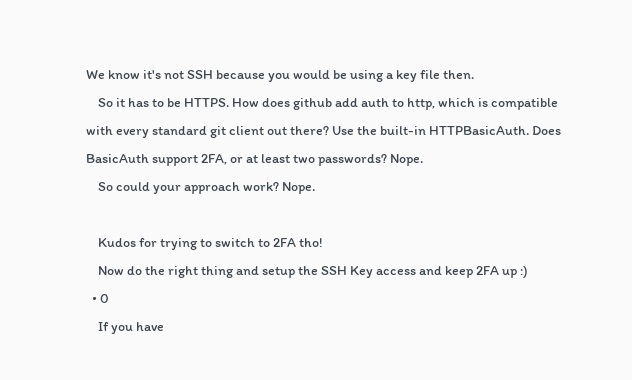We know it's not SSH because you would be using a key file then.
    So it has to be HTTPS. How does github add auth to http, which is compatible with every standard git client out there? Use the built-in HTTPBasicAuth. Does BasicAuth support 2FA, or at least two passwords? Nope.
    So could your approach work? Nope.

    Kudos for trying to switch to 2FA tho!
    Now do the right thing and setup the SSH Key access and keep 2FA up :)
  • 0
    If you have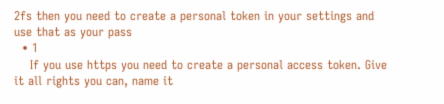2fs then you need to create a personal token in your settings and use that as your pass
  • 1
    If you use https you need to create a personal access token. Give it all rights you can, name it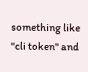something like "cli token" and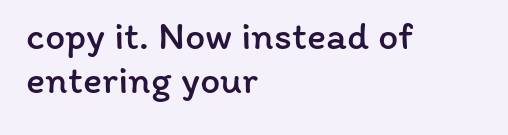copy it. Now instead of entering your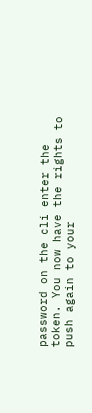password on the cli enter the token. You now have the rights to push again to your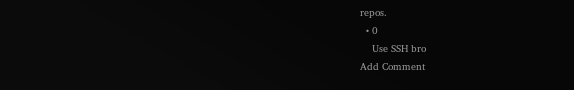repos.
  • 0
    Use SSH bro
Add Comment